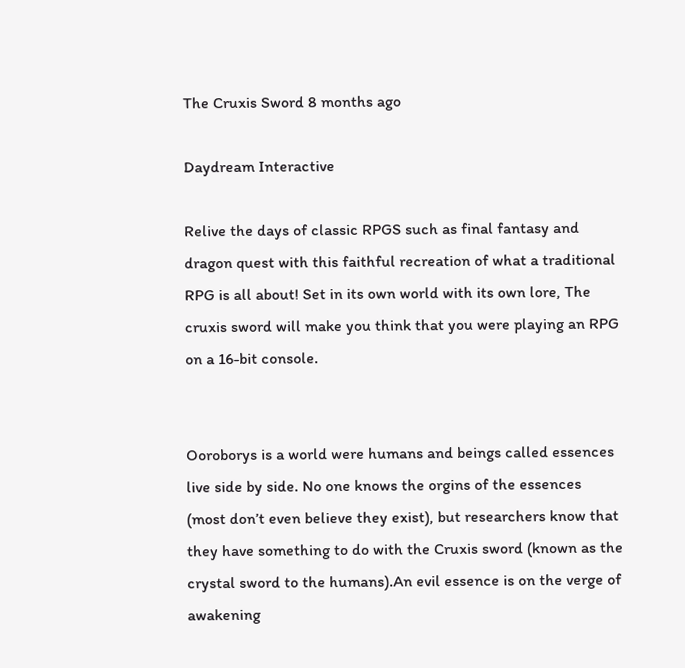The Cruxis Sword 8 months ago

Daydream Interactive

Relive the days of classic RPGS such as final fantasy and dragon quest with this faithful recreation of what a traditional RPG is all about! Set in its own world with its own lore, The cruxis sword will make you think that you were playing an RPG on a 16-bit console.


Ooroborys is a world were humans and beings called essences live side by side. No one knows the orgins of the essences (most don’t even believe they exist), but researchers know that they have something to do with the Cruxis sword (known as the crystal sword to the humans).An evil essence is on the verge of awakening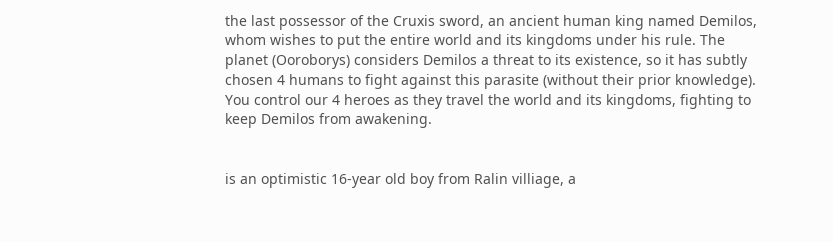the last possessor of the Cruxis sword, an ancient human king named Demilos, whom wishes to put the entire world and its kingdoms under his rule. The planet (Ooroborys) considers Demilos a threat to its existence, so it has subtly chosen 4 humans to fight against this parasite (without their prior knowledge). You control our 4 heroes as they travel the world and its kingdoms, fighting to keep Demilos from awakening.


is an optimistic 16-year old boy from Ralin villiage, a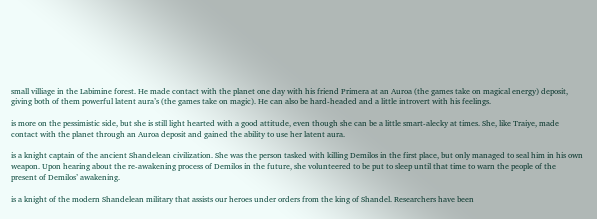small villiage in the Labimine forest. He made contact with the planet one day with his friend Primera at an Auroa (the games take on magical energy) deposit, giving both of them powerful latent aura’s (the games take on magic). He can also be hard-headed and a little introvert with his feelings.

is more on the pessimistic side, but she is still light hearted with a good attitude, even though she can be a little smart-alecky at times. She, like Traiye, made contact with the planet through an Auroa deposit and gained the ability to use her latent aura.

is a knight captain of the ancient Shandelean civilization. She was the person tasked with killing Demilos in the first place, but only managed to seal him in his own weapon. Upon hearing about the re-awakening process of Demilos in the future, she volunteered to be put to sleep until that time to warn the people of the present of Demilos’ awakening.

is a knight of the modern Shandelean military that assists our heroes under orders from the king of Shandel. Researchers have been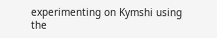experimenting on Kymshi using the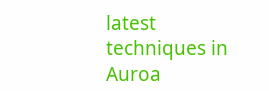latest techniques in Auroa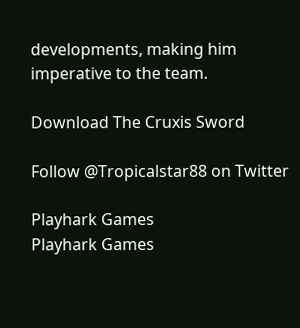developments, making him imperative to the team.

Download The Cruxis Sword

Follow @Tropicalstar88 on Twitter

Playhark Games
Playhark Games